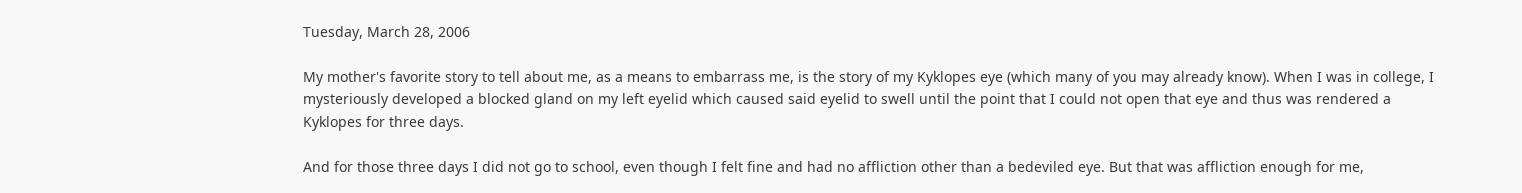Tuesday, March 28, 2006

My mother's favorite story to tell about me, as a means to embarrass me, is the story of my Kyklopes eye (which many of you may already know). When I was in college, I mysteriously developed a blocked gland on my left eyelid which caused said eyelid to swell until the point that I could not open that eye and thus was rendered a Kyklopes for three days.

And for those three days I did not go to school, even though I felt fine and had no affliction other than a bedeviled eye. But that was affliction enough for me,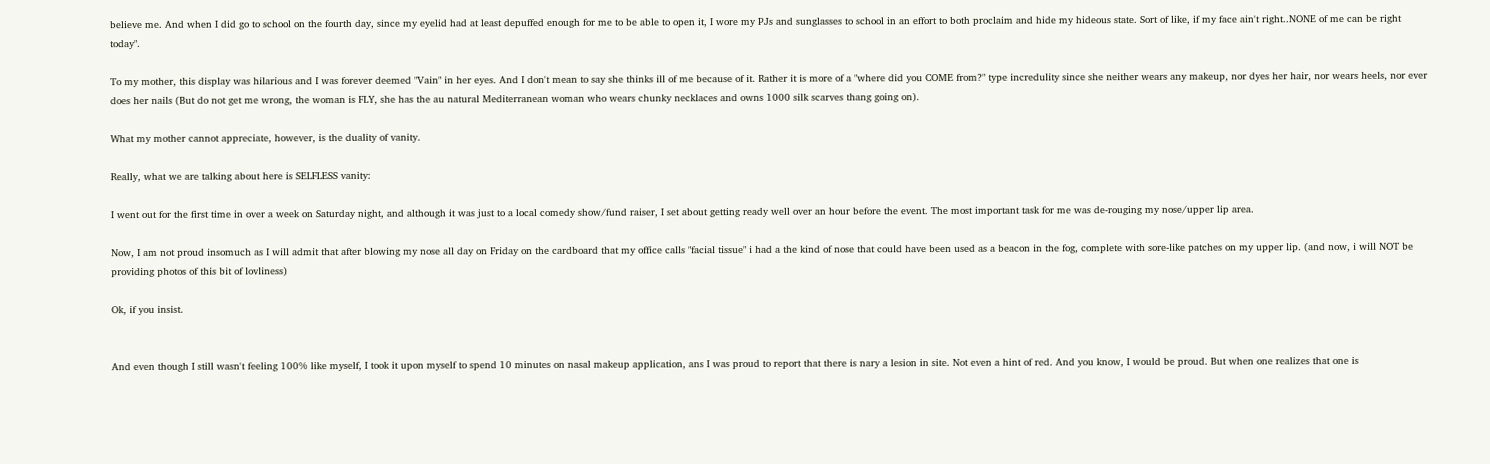believe me. And when I did go to school on the fourth day, since my eyelid had at least depuffed enough for me to be able to open it, I wore my PJs and sunglasses to school in an effort to both proclaim and hide my hideous state. Sort of like, if my face ain't right..NONE of me can be right today".

To my mother, this display was hilarious and I was forever deemed "Vain" in her eyes. And I don't mean to say she thinks ill of me because of it. Rather it is more of a "where did you COME from?" type incredulity since she neither wears any makeup, nor dyes her hair, nor wears heels, nor ever does her nails (But do not get me wrong, the woman is FLY, she has the au natural Mediterranean woman who wears chunky necklaces and owns 1000 silk scarves thang going on).

What my mother cannot appreciate, however, is the duality of vanity.

Really, what we are talking about here is SELFLESS vanity:

I went out for the first time in over a week on Saturday night, and although it was just to a local comedy show/fund raiser, I set about getting ready well over an hour before the event. The most important task for me was de-rouging my nose/upper lip area.

Now, I am not proud insomuch as I will admit that after blowing my nose all day on Friday on the cardboard that my office calls "facial tissue" i had a the kind of nose that could have been used as a beacon in the fog, complete with sore-like patches on my upper lip. (and now, i will NOT be providing photos of this bit of lovliness)

Ok, if you insist.


And even though I still wasn't feeling 100% like myself, I took it upon myself to spend 10 minutes on nasal makeup application, ans I was proud to report that there is nary a lesion in site. Not even a hint of red. And you know, I would be proud. But when one realizes that one is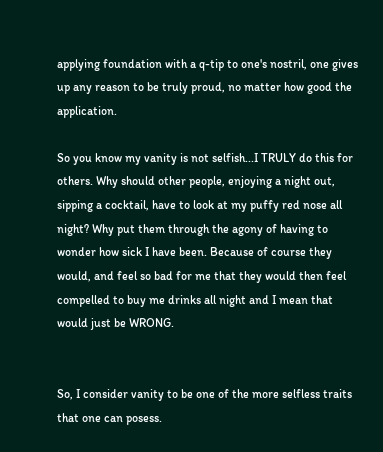applying foundation with a q-tip to one's nostril, one gives up any reason to be truly proud, no matter how good the application.

So you know my vanity is not selfish...I TRULY do this for others. Why should other people, enjoying a night out, sipping a cocktail, have to look at my puffy red nose all night? Why put them through the agony of having to wonder how sick I have been. Because of course they would, and feel so bad for me that they would then feel compelled to buy me drinks all night and I mean that would just be WRONG.


So, I consider vanity to be one of the more selfless traits that one can posess.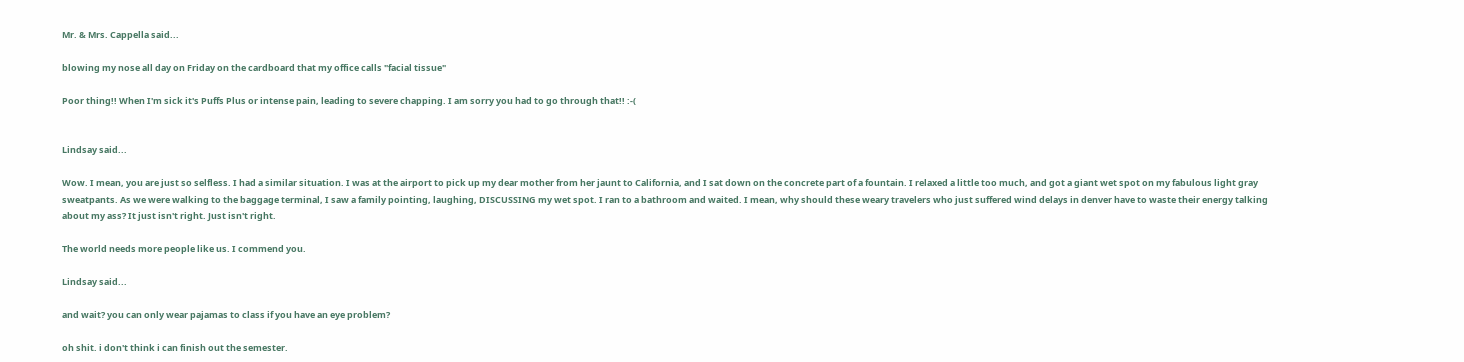Mr. & Mrs. Cappella said...

blowing my nose all day on Friday on the cardboard that my office calls "facial tissue"

Poor thing!! When I'm sick it's Puffs Plus or intense pain, leading to severe chapping. I am sorry you had to go through that!! :-(


Lindsay said...

Wow. I mean, you are just so selfless. I had a similar situation. I was at the airport to pick up my dear mother from her jaunt to California, and I sat down on the concrete part of a fountain. I relaxed a little too much, and got a giant wet spot on my fabulous light gray sweatpants. As we were walking to the baggage terminal, I saw a family pointing, laughing, DISCUSSING my wet spot. I ran to a bathroom and waited. I mean, why should these weary travelers who just suffered wind delays in denver have to waste their energy talking about my ass? It just isn't right. Just isn't right.

The world needs more people like us. I commend you.

Lindsay said...

and wait? you can only wear pajamas to class if you have an eye problem?

oh shit. i don't think i can finish out the semester.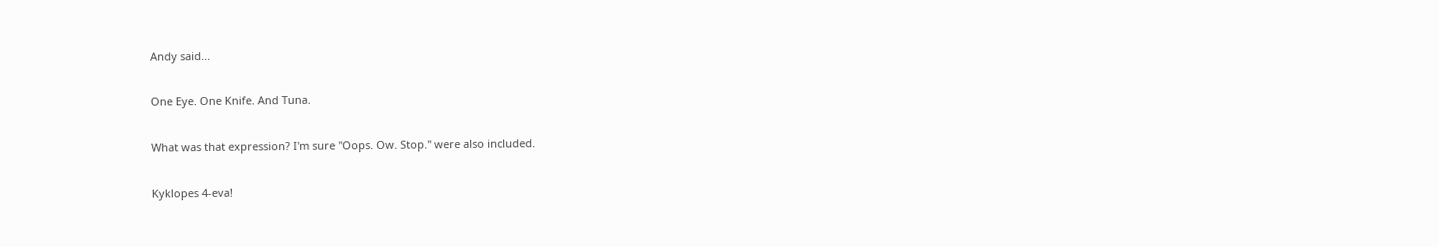Andy said...

One Eye. One Knife. And Tuna.

What was that expression? I'm sure "Oops. Ow. Stop." were also included.

Kyklopes 4-eva!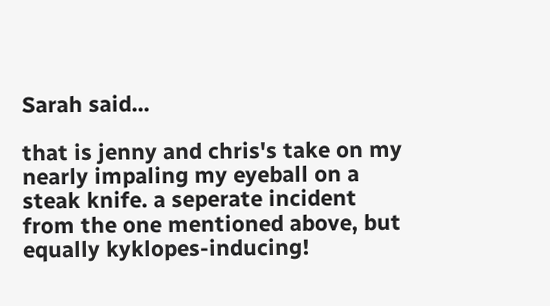Sarah said...

that is jenny and chris's take on my nearly impaling my eyeball on a steak knife. a seperate incident from the one mentioned above, but equally kyklopes-inducing!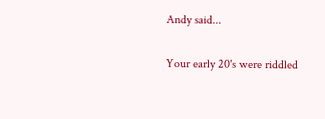Andy said...

Your early 20's were riddled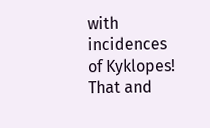with incidences of Kyklopes! That and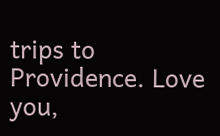trips to Providence. Love you,